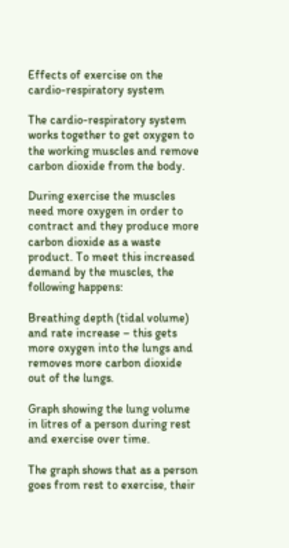Effects of exercise on the cardio-respiratory system

The cardio-respiratory system works together to get oxygen to the working muscles and remove carbon dioxide from the body.

During exercise the muscles need more oxygen in order to contract and they produce more carbon dioxide as a waste product. To meet this increased demand by the muscles, the following happens:

Breathing depth (tidal volume) and rate increase – this gets more oxygen into the lungs and removes more carbon dioxide out of the lungs.

Graph showing the lung volume in litres of a person during rest and exercise over time.

The graph shows that as a person goes from rest to exercise, their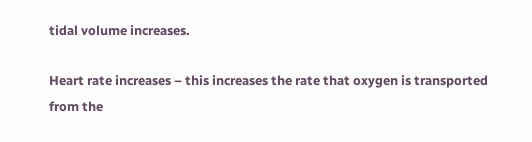tidal volume increases.

Heart rate increases – this increases the rate that oxygen is transported from the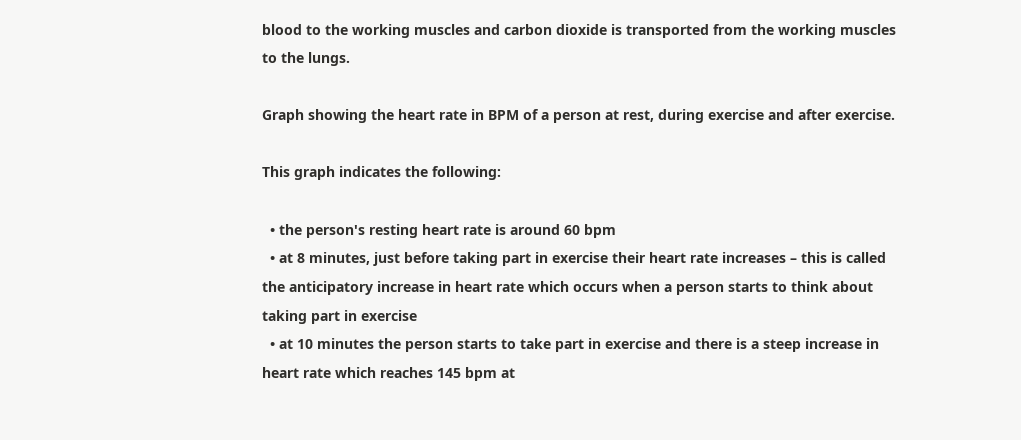blood to the working muscles and carbon dioxide is transported from the working muscles to the lungs.

Graph showing the heart rate in BPM of a person at rest, during exercise and after exercise.

This graph indicates the following:

  • the person's resting heart rate is around 60 bpm
  • at 8 minutes, just before taking part in exercise their heart rate increases – this is called the anticipatory increase in heart rate which occurs when a person starts to think about taking part in exercise
  • at 10 minutes the person starts to take part in exercise and there is a steep increase in heart rate which reaches 145 bpm at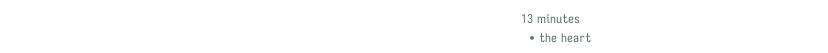13 minutes
  • the heart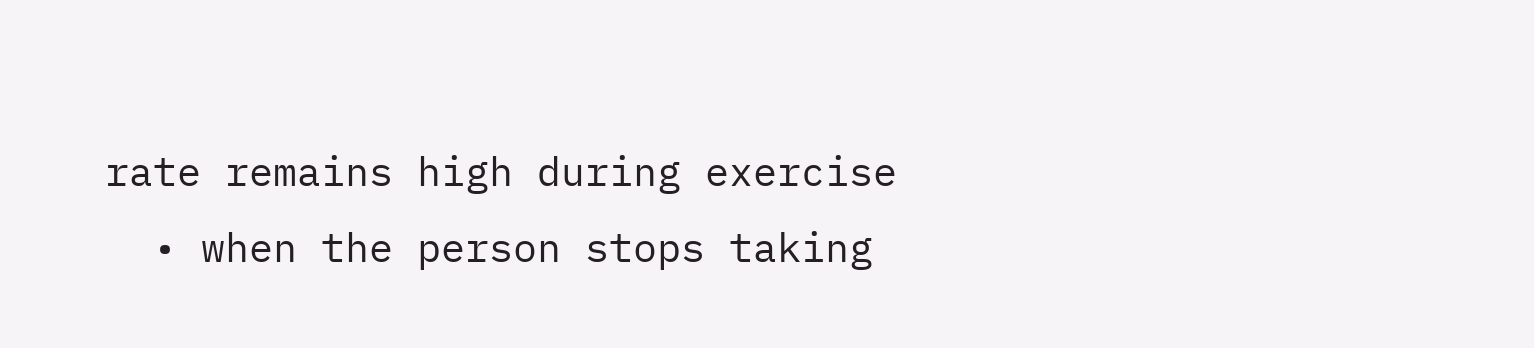rate remains high during exercise
  • when the person stops taking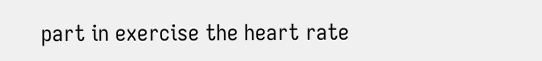part in exercise the heart rate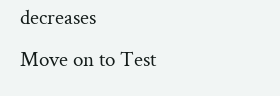decreases
Move on to Test